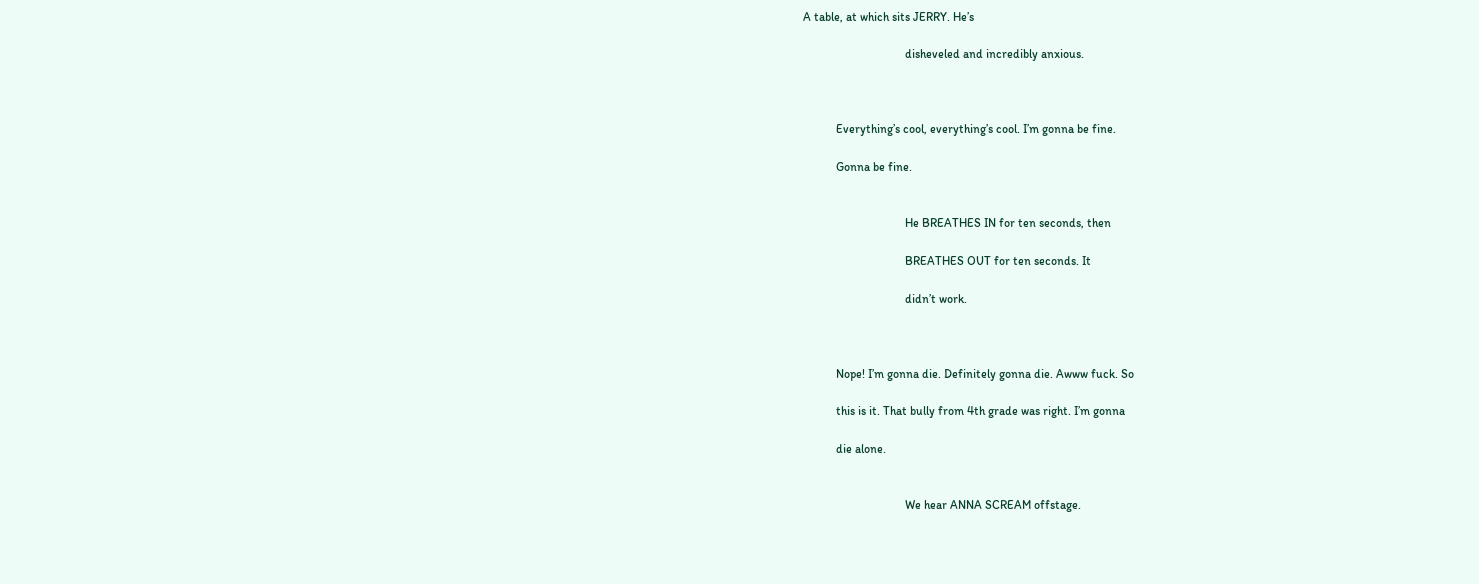A table, at which sits JERRY. He’s

                                  disheveled and incredibly anxious.



           Everything’s cool, everything’s cool. I’m gonna be fine.

           Gonna be fine.


                                  He BREATHES IN for ten seconds, then

                                  BREATHES OUT for ten seconds. It

                                  didn’t work.



           Nope! I’m gonna die. Definitely gonna die. Awww fuck. So

           this is it. That bully from 4th grade was right. I’m gonna

           die alone.


                                  We hear ANNA SCREAM offstage.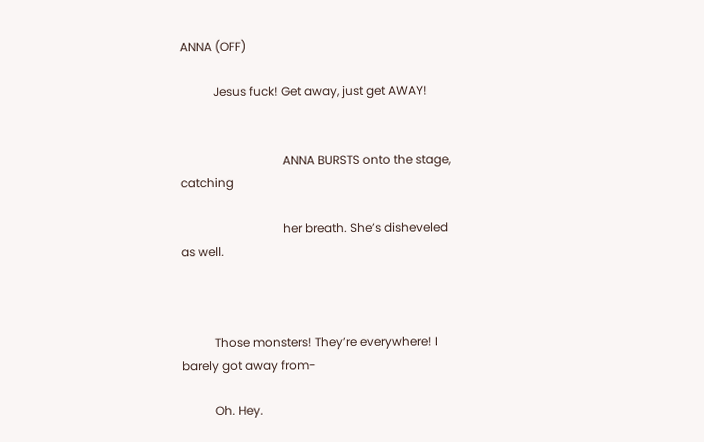ANNA (OFF)

           Jesus fuck! Get away, just get AWAY!


                                  ANNA BURSTS onto the stage, catching

                                  her breath. She’s disheveled as well.



           Those monsters! They’re everywhere! I barely got away from-

           Oh. Hey.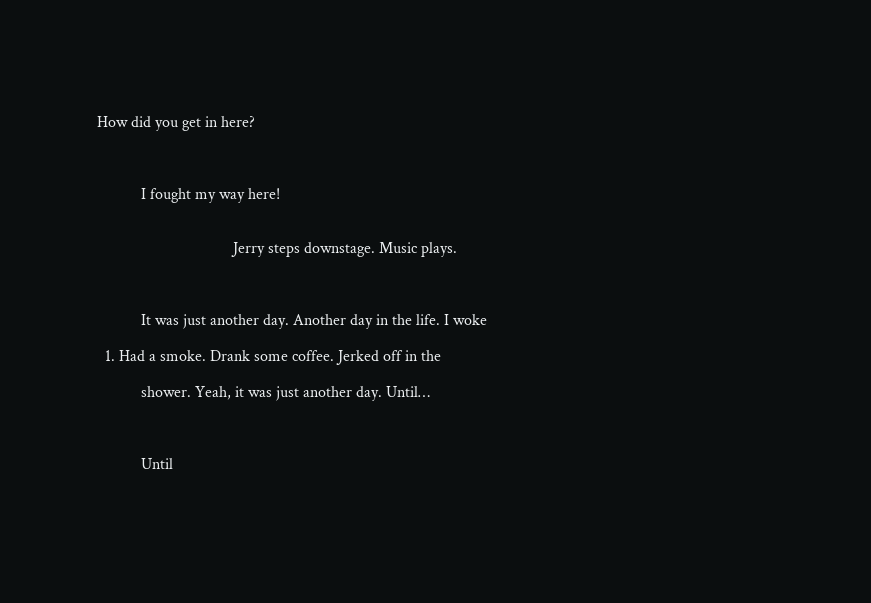How did you get in here?



           I fought my way here!


                                  Jerry steps downstage. Music plays.



           It was just another day. Another day in the life. I woke

  1. Had a smoke. Drank some coffee. Jerked off in the

           shower. Yeah, it was just another day. Until…



           Until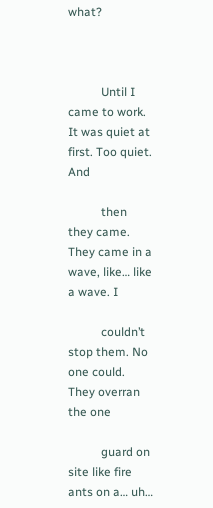what?



           Until I came to work. It was quiet at first. Too quiet. And

           then they came. They came in a wave, like… like a wave. I

           couldn’t stop them. No one could. They overran the one

           guard on site like fire ants on a… uh…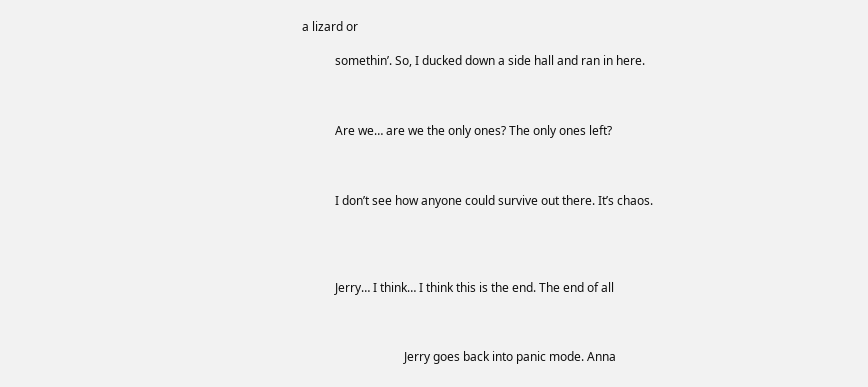a lizard or

           somethin’. So, I ducked down a side hall and ran in here.



           Are we… are we the only ones? The only ones left?



           I don’t see how anyone could survive out there. It’s chaos.




           Jerry… I think… I think this is the end. The end of all



                                  Jerry goes back into panic mode. Anna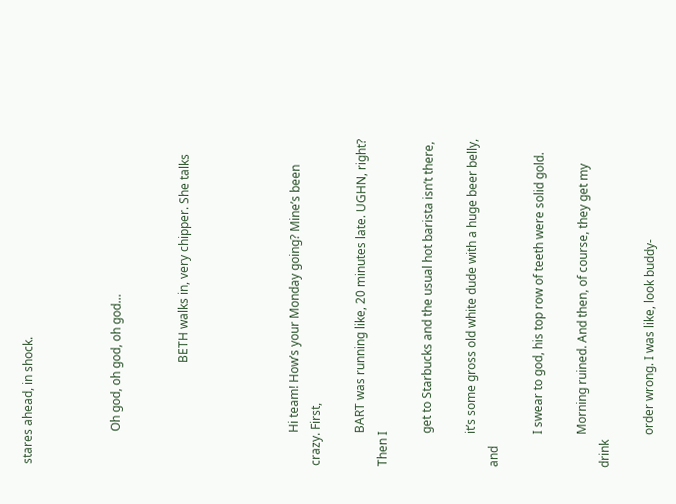stares ahead, in shock.



           Oh god, oh god, oh god…


                                  BETH walks in, very chipper. She talks




           Hi team! How’s your Monday going? Mine’s been crazy. First,

           BART was running like, 20 minutes late. UGHN, right? Then I

           get to Starbucks and the usual hot barista isn’t there,

           it’s some gross old white dude with a huge beer belly, and

           I swear to god, his top row of teeth were solid gold.

           Morning ruined. And then, of course, they get my drink

           order wrong. I was like, look buddy-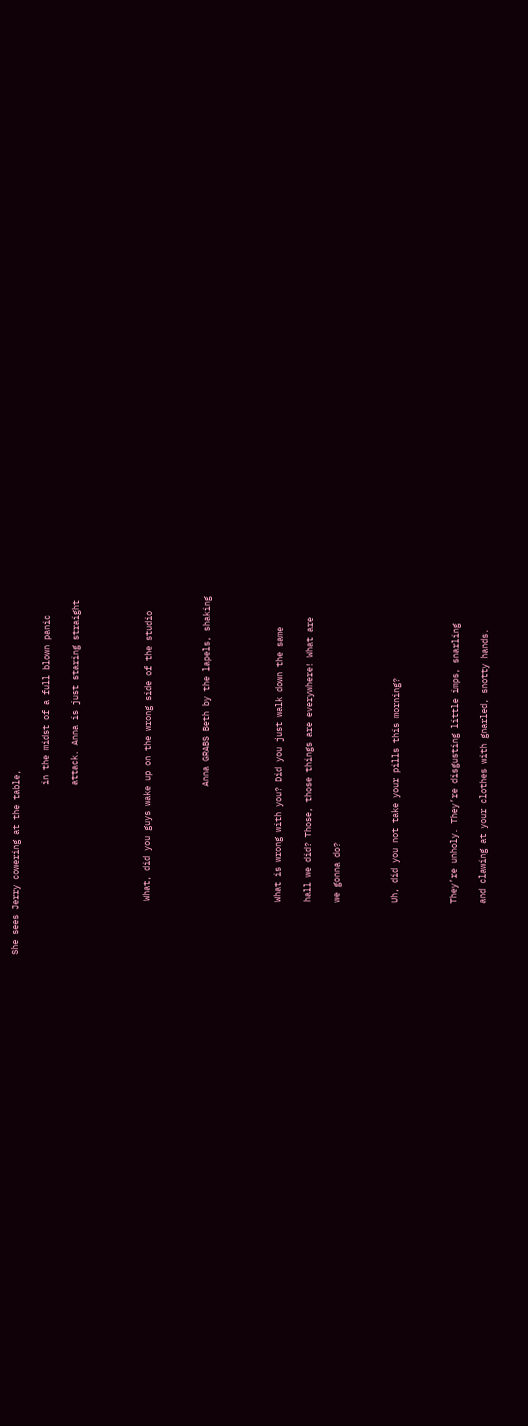She sees Jerry cowering at the table,

                                  in the midst of a full blown panic

                                  attack. Anna is just staring straight




           What, did you guys wake up on the wrong side of the studio



                                  Anna GRABS Beth by the lapels, shaking




           What is wrong with you? Did you just walk down the same

           hall we did? Those, those things are everywhere! What are

           we gonna do?



           Uh, did you not take your pills this morning?



           They’re unholy. They’re disgusting little imps, snarling

           and clawing at your clothes with gnarled, snotty hands.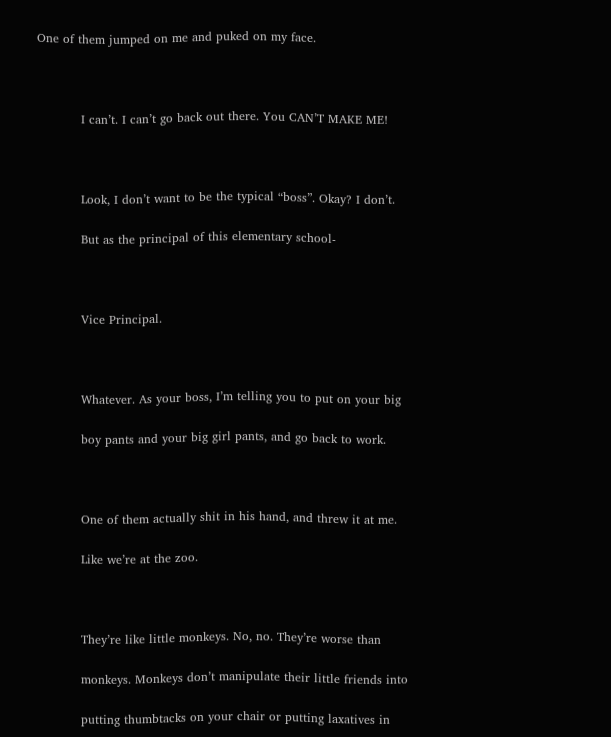One of them jumped on me and puked on my face.



           I can’t. I can’t go back out there. You CAN’T MAKE ME!



           Look, I don’t want to be the typical “boss”. Okay? I don’t.

           But as the principal of this elementary school-



           Vice Principal.



           Whatever. As your boss, I’m telling you to put on your big

           boy pants and your big girl pants, and go back to work.



           One of them actually shit in his hand, and threw it at me.

           Like we’re at the zoo.



           They’re like little monkeys. No, no. They’re worse than

           monkeys. Monkeys don’t manipulate their little friends into

           putting thumbtacks on your chair or putting laxatives in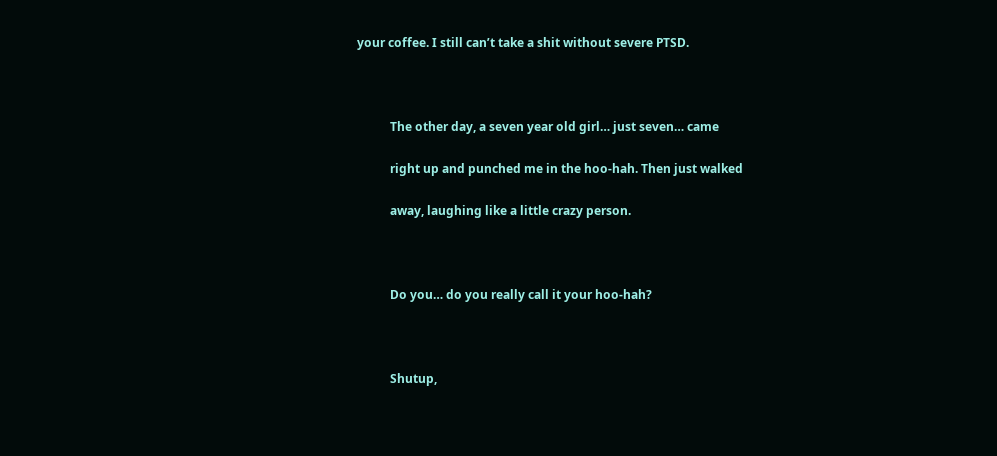your coffee. I still can’t take a shit without severe PTSD.



           The other day, a seven year old girl… just seven… came

           right up and punched me in the hoo-hah. Then just walked

           away, laughing like a little crazy person.



           Do you… do you really call it your hoo-hah?



           Shutup,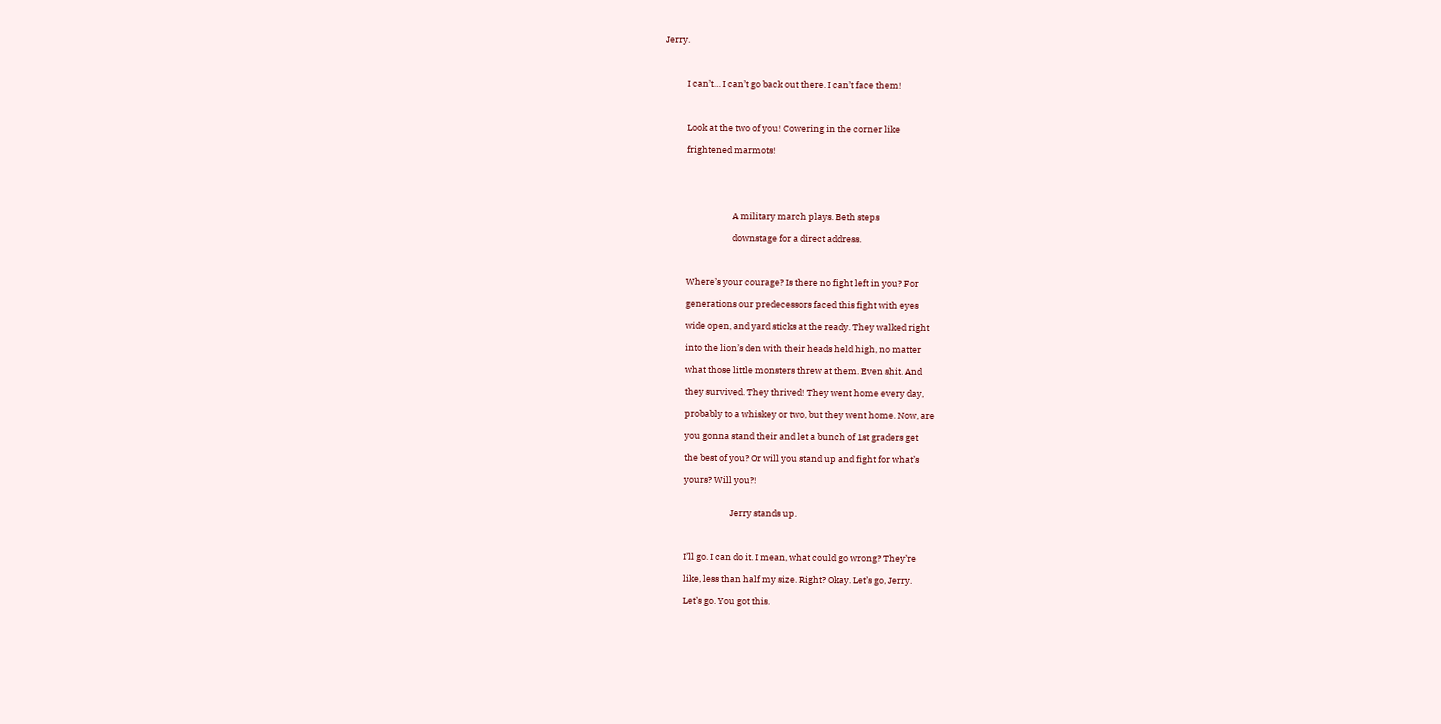Jerry.



           I can’t… I can’t go back out there. I can’t face them!



           Look at the two of you! Cowering in the corner like

           frightened marmots!





                                  A military march plays. Beth steps

                                  downstage for a direct address.



           Where’s your courage? Is there no fight left in you? For

           generations our predecessors faced this fight with eyes

           wide open, and yard sticks at the ready. They walked right

           into the lion’s den with their heads held high, no matter

           what those little monsters threw at them. Even shit. And

           they survived. They thrived! They went home every day,

           probably to a whiskey or two, but they went home. Now, are

           you gonna stand their and let a bunch of 1st graders get

           the best of you? Or will you stand up and fight for what’s

           yours? Will you?!


                                  Jerry stands up.



           I’ll go. I can do it. I mean, what could go wrong? They’re

           like, less than half my size. Right? Okay. Let’s go, Jerry.

           Let’s go. You got this.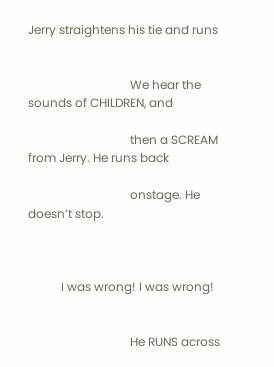Jerry straightens his tie and runs


                                  We hear the sounds of CHILDREN, and

                                  then a SCREAM from Jerry. He runs back

                                  onstage. He doesn’t stop.



           I was wrong! I was wrong!


                                  He RUNS across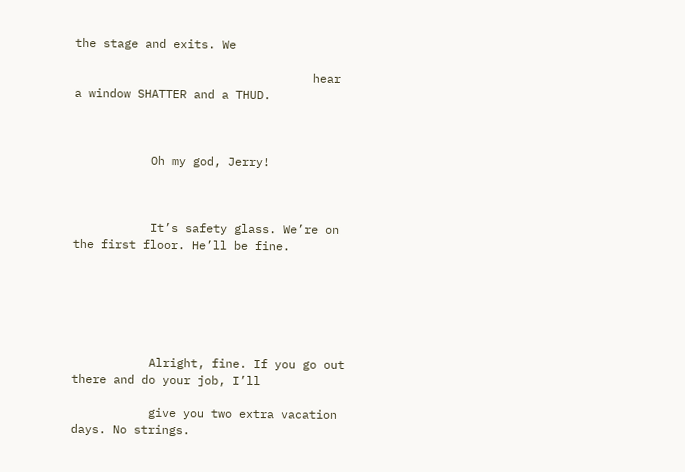the stage and exits. We

                                  hear a window SHATTER and a THUD.



           Oh my god, Jerry!



           It’s safety glass. We’re on the first floor. He’ll be fine.






           Alright, fine. If you go out there and do your job, I’ll

           give you two extra vacation days. No strings.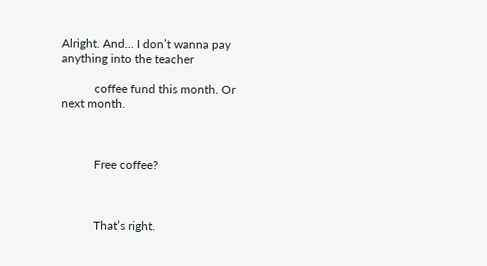Alright. And… I don’t wanna pay anything into the teacher

           coffee fund this month. Or next month.



           Free coffee?



           That’s right.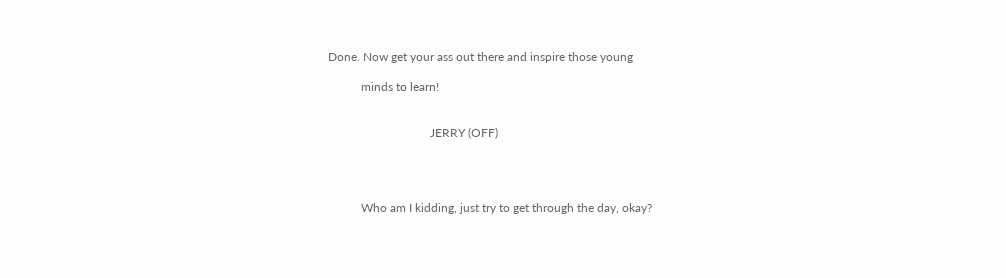Done. Now get your ass out there and inspire those young

           minds to learn!


                                  JERRY (OFF)




           Who am I kidding, just try to get through the day, okay?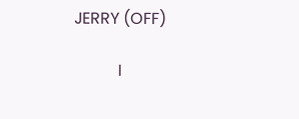JERRY (OFF)

           I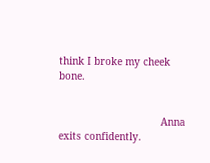think I broke my cheek bone.


                                  Anna exits confidently.